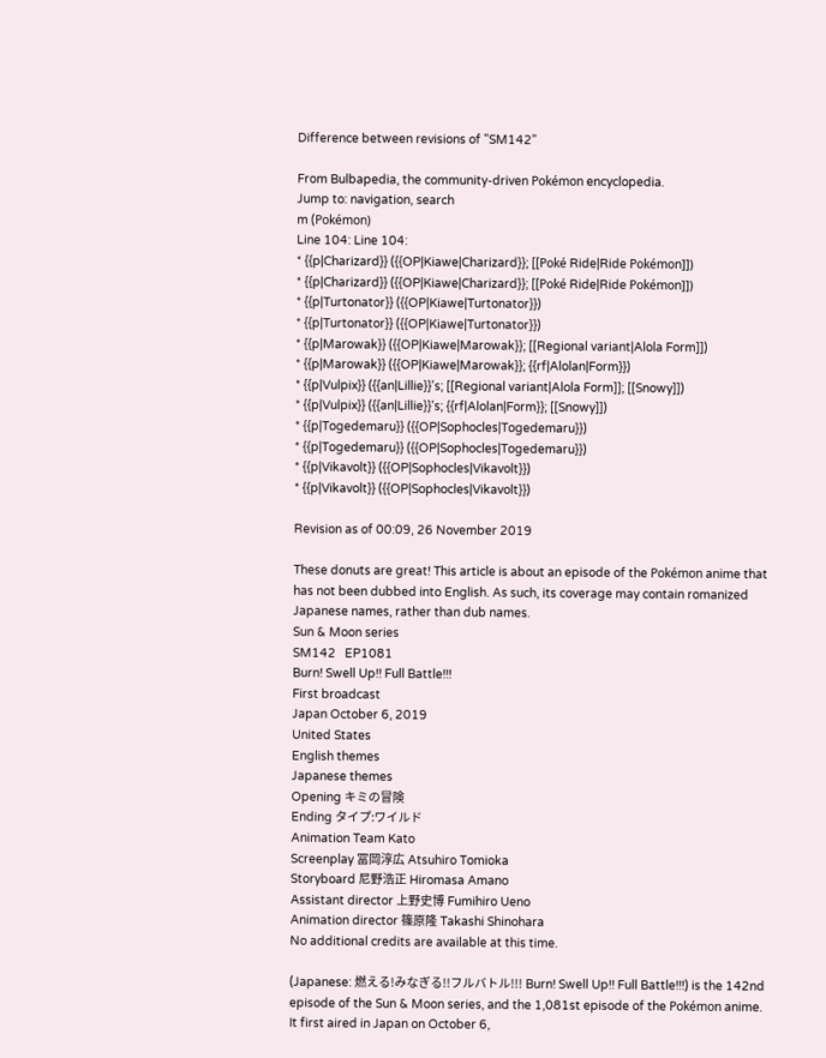Difference between revisions of "SM142"

From Bulbapedia, the community-driven Pokémon encyclopedia.
Jump to: navigation, search
m (Pokémon)
Line 104: Line 104:
* {{p|Charizard}} ({{OP|Kiawe|Charizard}}; [[Poké Ride|Ride Pokémon]])
* {{p|Charizard}} ({{OP|Kiawe|Charizard}}; [[Poké Ride|Ride Pokémon]])
* {{p|Turtonator}} ({{OP|Kiawe|Turtonator}})
* {{p|Turtonator}} ({{OP|Kiawe|Turtonator}})
* {{p|Marowak}} ({{OP|Kiawe|Marowak}}; [[Regional variant|Alola Form]])
* {{p|Marowak}} ({{OP|Kiawe|Marowak}}; {{rf|Alolan|Form}})
* {{p|Vulpix}} ({{an|Lillie}}'s; [[Regional variant|Alola Form]]; [[Snowy]])
* {{p|Vulpix}} ({{an|Lillie}}'s; {{rf|Alolan|Form}}; [[Snowy]])
* {{p|Togedemaru}} ({{OP|Sophocles|Togedemaru}})
* {{p|Togedemaru}} ({{OP|Sophocles|Togedemaru}})
* {{p|Vikavolt}} ({{OP|Sophocles|Vikavolt}})
* {{p|Vikavolt}} ({{OP|Sophocles|Vikavolt}})

Revision as of 00:09, 26 November 2019

These donuts are great! This article is about an episode of the Pokémon anime that has not been dubbed into English. As such, its coverage may contain romanized Japanese names, rather than dub names.
Sun & Moon series
SM142   EP1081
Burn! Swell Up!! Full Battle!!!
First broadcast
Japan October 6, 2019
United States
English themes
Japanese themes
Opening キミの冒険
Ending タイプ:ワイルド
Animation Team Kato
Screenplay 冨岡淳広 Atsuhiro Tomioka
Storyboard 尼野浩正 Hiromasa Amano
Assistant director 上野史博 Fumihiro Ueno
Animation director 篠原隆 Takashi Shinohara
No additional credits are available at this time.

(Japanese: 燃える!みなぎる!!フルバトル!!! Burn! Swell Up!! Full Battle!!!) is the 142nd episode of the Sun & Moon series, and the 1,081st episode of the Pokémon anime. It first aired in Japan on October 6,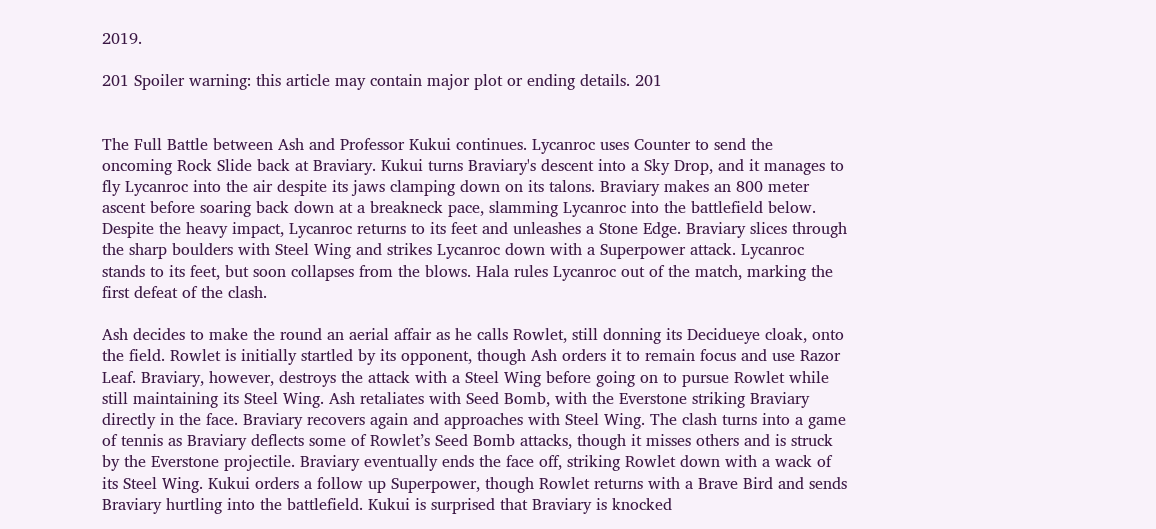2019.

201 Spoiler warning: this article may contain major plot or ending details. 201


The Full Battle between Ash and Professor Kukui continues. Lycanroc uses Counter to send the oncoming Rock Slide back at Braviary. Kukui turns Braviary's descent into a Sky Drop, and it manages to fly Lycanroc into the air despite its jaws clamping down on its talons. Braviary makes an 800 meter ascent before soaring back down at a breakneck pace, slamming Lycanroc into the battlefield below. Despite the heavy impact, Lycanroc returns to its feet and unleashes a Stone Edge. Braviary slices through the sharp boulders with Steel Wing and strikes Lycanroc down with a Superpower attack. Lycanroc stands to its feet, but soon collapses from the blows. Hala rules Lycanroc out of the match, marking the first defeat of the clash.

Ash decides to make the round an aerial affair as he calls Rowlet, still donning its Decidueye cloak, onto the field. Rowlet is initially startled by its opponent, though Ash orders it to remain focus and use Razor Leaf. Braviary, however, destroys the attack with a Steel Wing before going on to pursue Rowlet while still maintaining its Steel Wing. Ash retaliates with Seed Bomb, with the Everstone striking Braviary directly in the face. Braviary recovers again and approaches with Steel Wing. The clash turns into a game of tennis as Braviary deflects some of Rowlet’s Seed Bomb attacks, though it misses others and is struck by the Everstone projectile. Braviary eventually ends the face off, striking Rowlet down with a wack of its Steel Wing. Kukui orders a follow up Superpower, though Rowlet returns with a Brave Bird and sends Braviary hurtling into the battlefield. Kukui is surprised that Braviary is knocked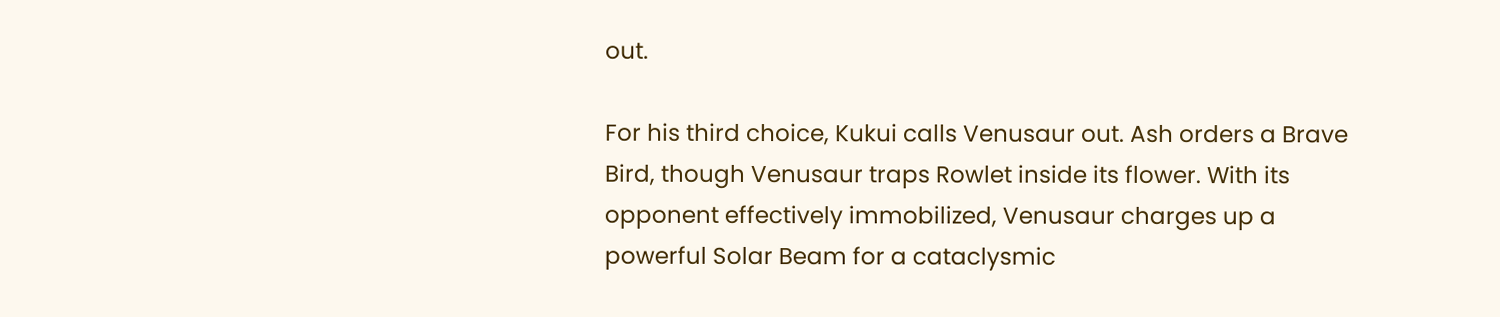out.

For his third choice, Kukui calls Venusaur out. Ash orders a Brave Bird, though Venusaur traps Rowlet inside its flower. With its opponent effectively immobilized, Venusaur charges up a powerful Solar Beam for a cataclysmic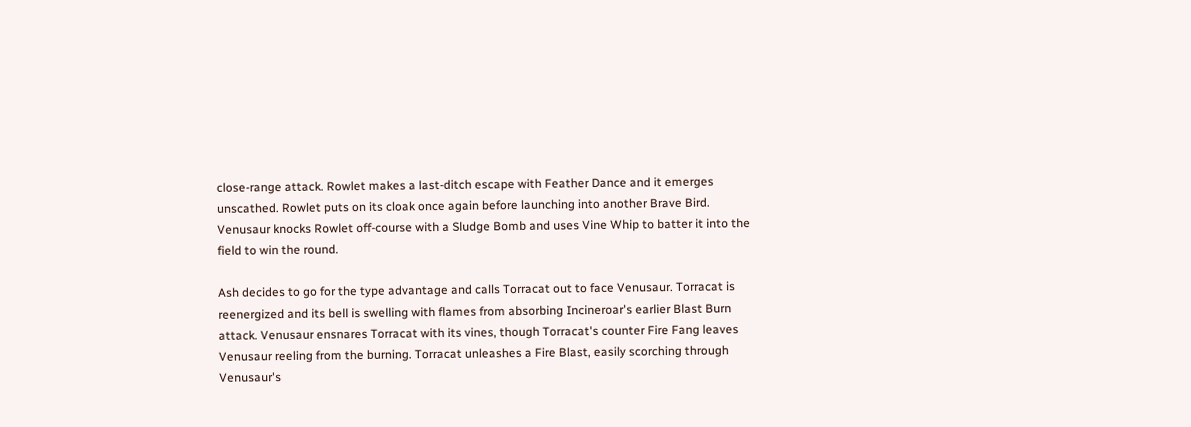close-range attack. Rowlet makes a last-ditch escape with Feather Dance and it emerges unscathed. Rowlet puts on its cloak once again before launching into another Brave Bird. Venusaur knocks Rowlet off-course with a Sludge Bomb and uses Vine Whip to batter it into the field to win the round.

Ash decides to go for the type advantage and calls Torracat out to face Venusaur. Torracat is reenergized and its bell is swelling with flames from absorbing Incineroar's earlier Blast Burn attack. Venusaur ensnares Torracat with its vines, though Torracat's counter Fire Fang leaves Venusaur reeling from the burning. Torracat unleashes a Fire Blast, easily scorching through Venusaur's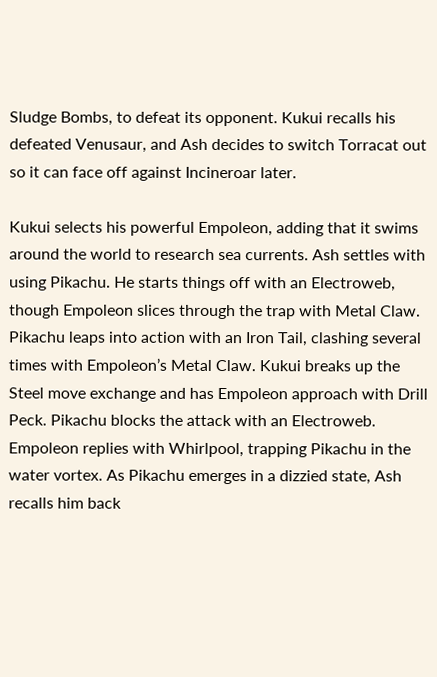Sludge Bombs, to defeat its opponent. Kukui recalls his defeated Venusaur, and Ash decides to switch Torracat out so it can face off against Incineroar later.

Kukui selects his powerful Empoleon, adding that it swims around the world to research sea currents. Ash settles with using Pikachu. He starts things off with an Electroweb, though Empoleon slices through the trap with Metal Claw. Pikachu leaps into action with an Iron Tail, clashing several times with Empoleon’s Metal Claw. Kukui breaks up the Steel move exchange and has Empoleon approach with Drill Peck. Pikachu blocks the attack with an Electroweb. Empoleon replies with Whirlpool, trapping Pikachu in the water vortex. As Pikachu emerges in a dizzied state, Ash recalls him back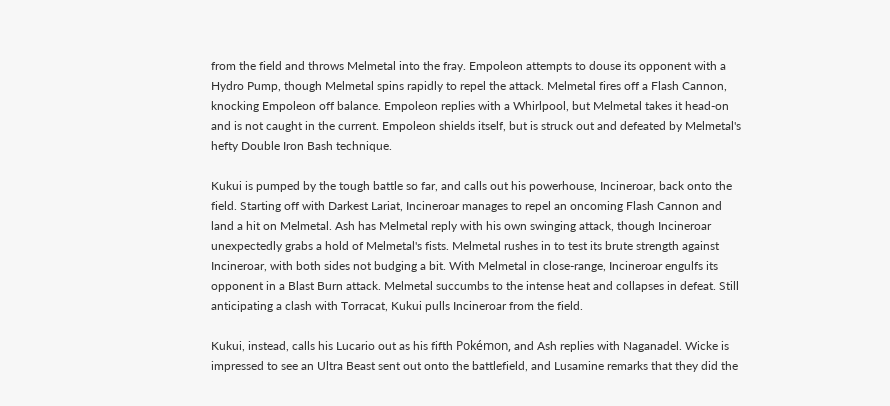from the field and throws Melmetal into the fray. Empoleon attempts to douse its opponent with a Hydro Pump, though Melmetal spins rapidly to repel the attack. Melmetal fires off a Flash Cannon, knocking Empoleon off balance. Empoleon replies with a Whirlpool, but Melmetal takes it head-on and is not caught in the current. Empoleon shields itself, but is struck out and defeated by Melmetal's hefty Double Iron Bash technique.

Kukui is pumped by the tough battle so far, and calls out his powerhouse, Incineroar, back onto the field. Starting off with Darkest Lariat, Incineroar manages to repel an oncoming Flash Cannon and land a hit on Melmetal. Ash has Melmetal reply with his own swinging attack, though Incineroar unexpectedly grabs a hold of Melmetal's fists. Melmetal rushes in to test its brute strength against Incineroar, with both sides not budging a bit. With Melmetal in close-range, Incineroar engulfs its opponent in a Blast Burn attack. Melmetal succumbs to the intense heat and collapses in defeat. Still anticipating a clash with Torracat, Kukui pulls Incineroar from the field.

Kukui, instead, calls his Lucario out as his fifth Pokémon, and Ash replies with Naganadel. Wicke is impressed to see an Ultra Beast sent out onto the battlefield, and Lusamine remarks that they did the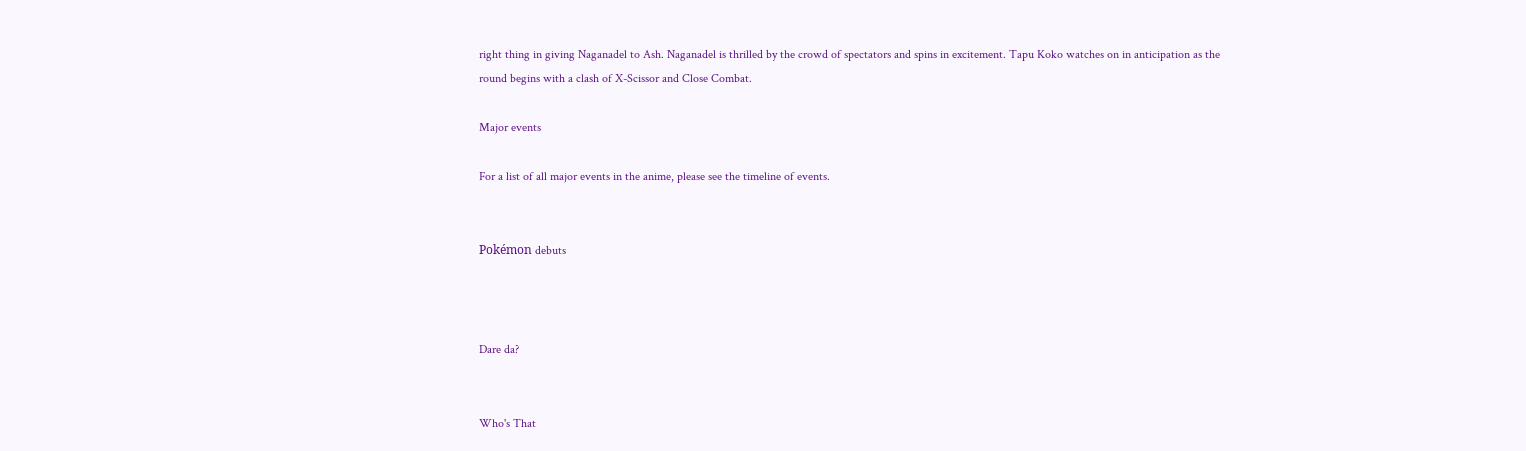right thing in giving Naganadel to Ash. Naganadel is thrilled by the crowd of spectators and spins in excitement. Tapu Koko watches on in anticipation as the round begins with a clash of X-Scissor and Close Combat.

Major events

For a list of all major events in the anime, please see the timeline of events.


Pokémon debuts



Dare da?


Who's That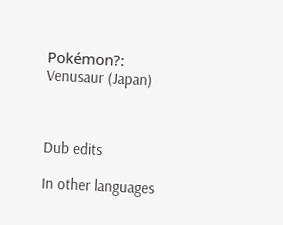Pokémon?: Venusaur (Japan)



Dub edits

In other languages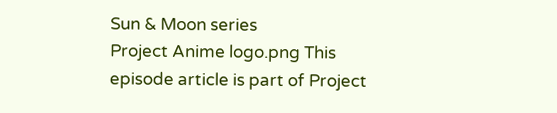Sun & Moon series
Project Anime logo.png This episode article is part of Project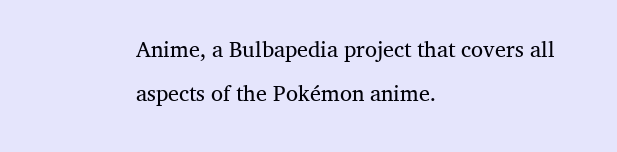Anime, a Bulbapedia project that covers all aspects of the Pokémon anime.